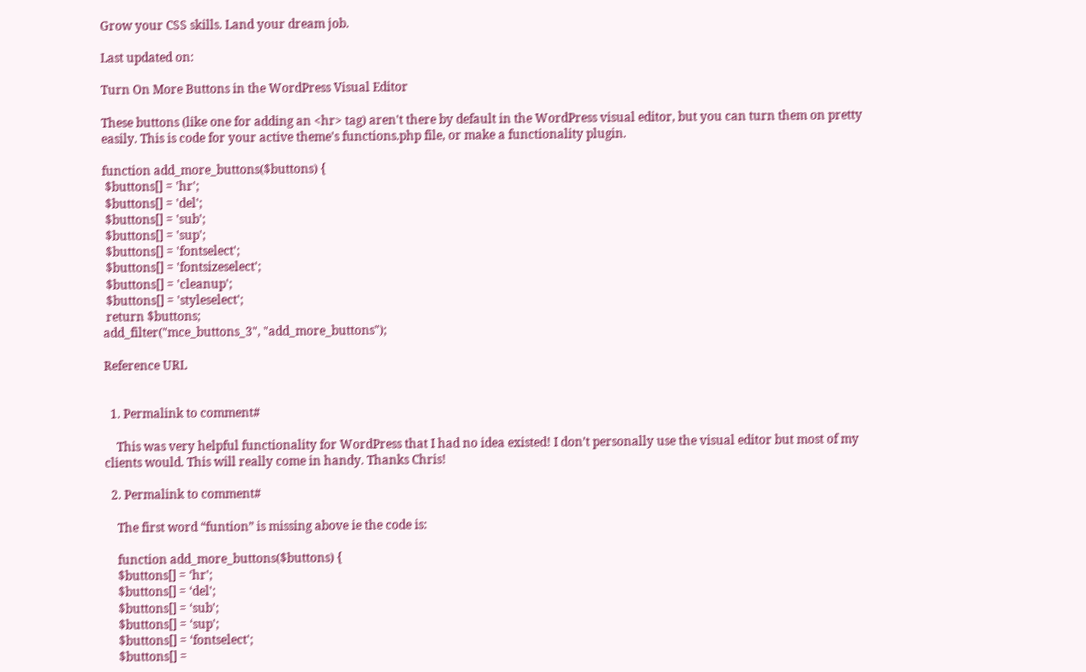Grow your CSS skills. Land your dream job.

Last updated on:

Turn On More Buttons in the WordPress Visual Editor

These buttons (like one for adding an <hr> tag) aren't there by default in the WordPress visual editor, but you can turn them on pretty easily. This is code for your active theme's functions.php file, or make a functionality plugin.

function add_more_buttons($buttons) {
 $buttons[] = 'hr';
 $buttons[] = 'del';
 $buttons[] = 'sub';
 $buttons[] = 'sup';
 $buttons[] = 'fontselect';
 $buttons[] = 'fontsizeselect';
 $buttons[] = 'cleanup';
 $buttons[] = 'styleselect';
 return $buttons;
add_filter("mce_buttons_3", "add_more_buttons");

Reference URL


  1. Permalink to comment#

    This was very helpful functionality for WordPress that I had no idea existed! I don’t personally use the visual editor but most of my clients would. This will really come in handy. Thanks Chris!

  2. Permalink to comment#

    The first word “funtion” is missing above ie the code is:

    function add_more_buttons($buttons) {
    $buttons[] = ‘hr';
    $buttons[] = ‘del';
    $buttons[] = ‘sub';
    $buttons[] = ‘sup';
    $buttons[] = ‘fontselect';
    $buttons[] =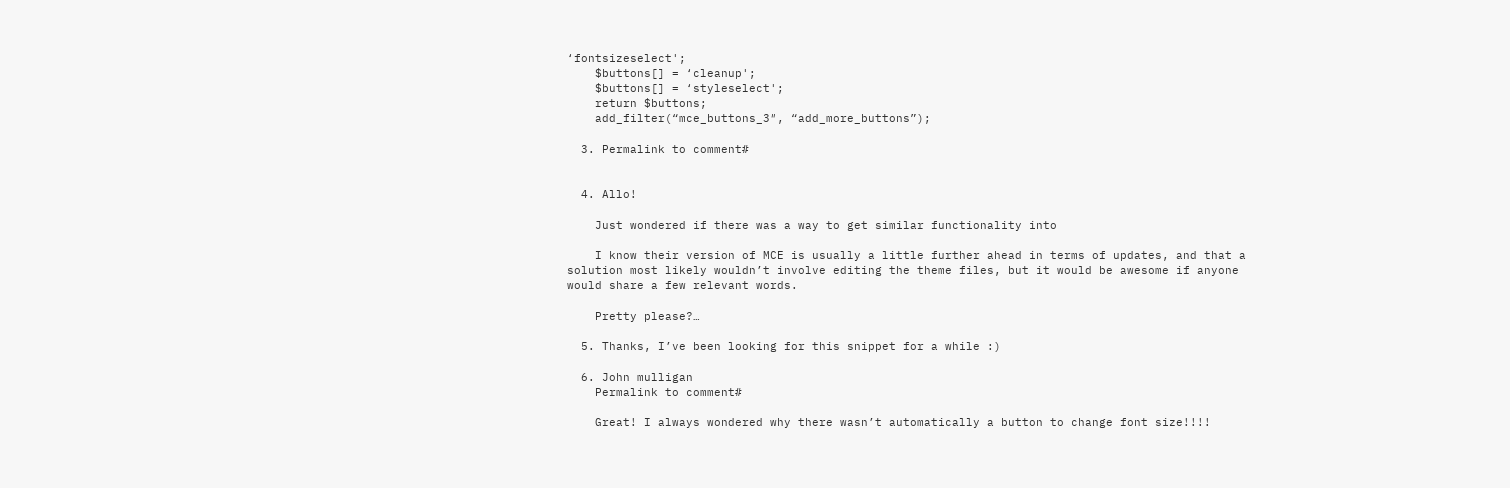‘fontsizeselect';
    $buttons[] = ‘cleanup';
    $buttons[] = ‘styleselect';
    return $buttons;
    add_filter(“mce_buttons_3″, “add_more_buttons”);

  3. Permalink to comment#


  4. Allo!

    Just wondered if there was a way to get similar functionality into

    I know their version of MCE is usually a little further ahead in terms of updates, and that a solution most likely wouldn’t involve editing the theme files, but it would be awesome if anyone would share a few relevant words.

    Pretty please?…

  5. Thanks, I’ve been looking for this snippet for a while :)

  6. John mulligan
    Permalink to comment#

    Great! I always wondered why there wasn’t automatically a button to change font size!!!!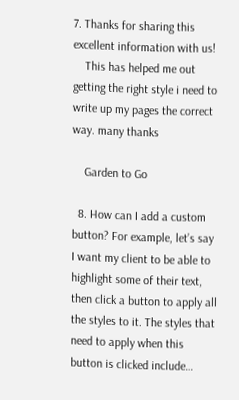7. Thanks for sharing this excellent information with us!
    This has helped me out getting the right style i need to write up my pages the correct way. many thanks

    Garden to Go

  8. How can I add a custom button? For example, let’s say I want my client to be able to highlight some of their text, then click a button to apply all the styles to it. The styles that need to apply when this button is clicked include…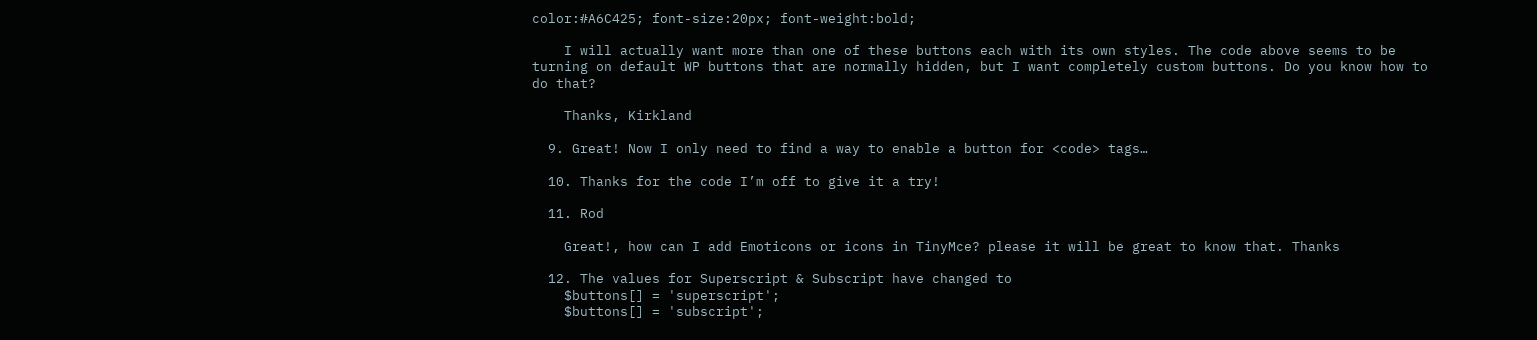color:#A6C425; font-size:20px; font-weight:bold;

    I will actually want more than one of these buttons each with its own styles. The code above seems to be turning on default WP buttons that are normally hidden, but I want completely custom buttons. Do you know how to do that?

    Thanks, Kirkland

  9. Great! Now I only need to find a way to enable a button for <code> tags…

  10. Thanks for the code I’m off to give it a try!

  11. Rod

    Great!, how can I add Emoticons or icons in TinyMce? please it will be great to know that. Thanks

  12. The values for Superscript & Subscript have changed to
    $buttons[] = 'superscript';
    $buttons[] = 'subscript';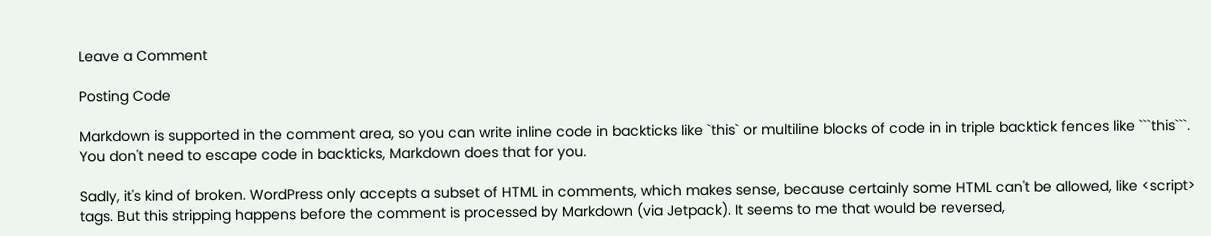Leave a Comment

Posting Code

Markdown is supported in the comment area, so you can write inline code in backticks like `this` or multiline blocks of code in in triple backtick fences like ```this```. You don't need to escape code in backticks, Markdown does that for you.

Sadly, it's kind of broken. WordPress only accepts a subset of HTML in comments, which makes sense, because certainly some HTML can't be allowed, like <script> tags. But this stripping happens before the comment is processed by Markdown (via Jetpack). It seems to me that would be reversed,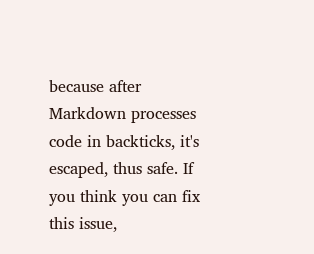because after Markdown processes code in backticks, it's escaped, thus safe. If you think you can fix this issue,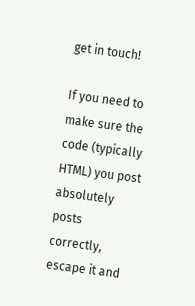get in touch!

If you need to make sure the code (typically HTML) you post absolutely posts correctly, escape it and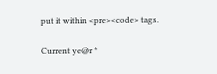put it within <pre><code> tags.

Current ye@r *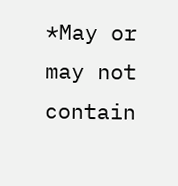*May or may not contain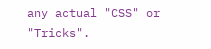any actual "CSS" or "Tricks".